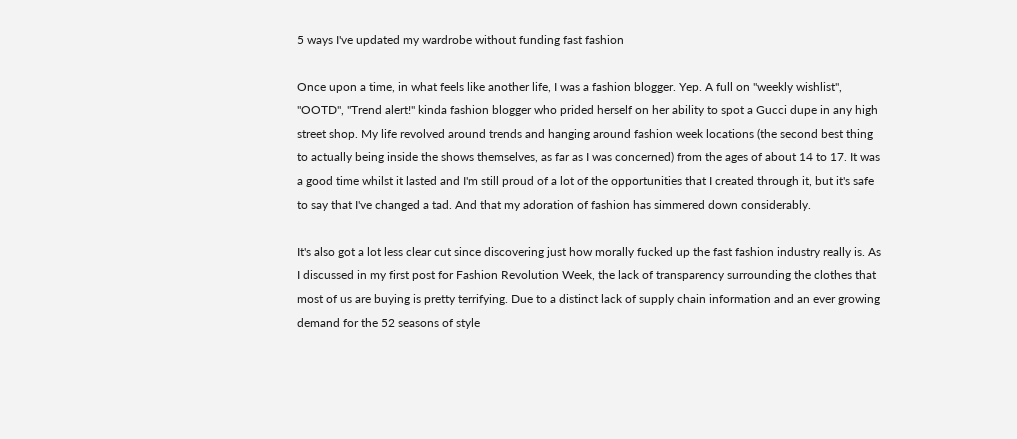5 ways I've updated my wardrobe without funding fast fashion

Once upon a time, in what feels like another life, I was a fashion blogger. Yep. A full on "weekly wishlist", "OOTD", "Trend alert!" kinda fashion blogger who prided herself on her ability to spot a Gucci dupe in any high street shop. My life revolved around trends and hanging around fashion week locations (the second best thing to actually being inside the shows themselves, as far as I was concerned) from the ages of about 14 to 17. It was a good time whilst it lasted and I'm still proud of a lot of the opportunities that I created through it, but it's safe to say that I've changed a tad. And that my adoration of fashion has simmered down considerably.

It's also got a lot less clear cut since discovering just how morally fucked up the fast fashion industry really is. As I discussed in my first post for Fashion Revolution Week, the lack of transparency surrounding the clothes that most of us are buying is pretty terrifying. Due to a distinct lack of supply chain information and an ever growing demand for the 52 seasons of style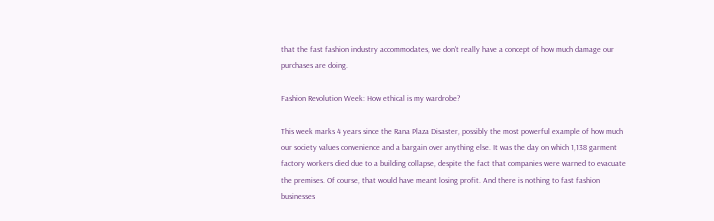that the fast fashion industry accommodates, we don't really have a concept of how much damage our purchases are doing.

Fashion Revolution Week: How ethical is my wardrobe?

This week marks 4 years since the Rana Plaza Disaster, possibly the most powerful example of how much our society values convenience and a bargain over anything else. It was the day on which 1,138 garment factory workers died due to a building collapse, despite the fact that companies were warned to evacuate the premises. Of course, that would have meant losing profit. And there is nothing to fast fashion businesses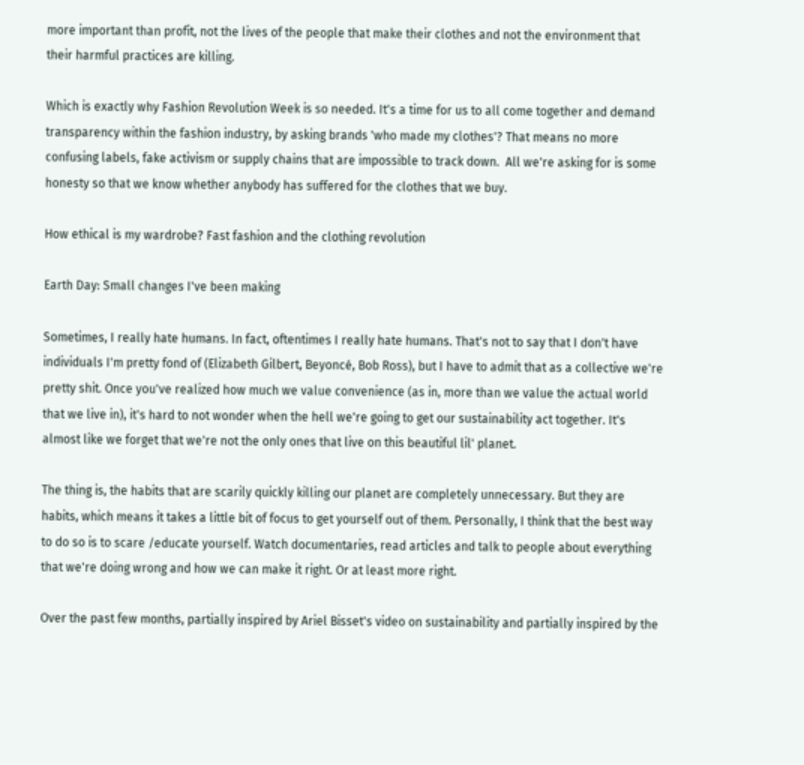more important than profit, not the lives of the people that make their clothes and not the environment that their harmful practices are killing.

Which is exactly why Fashion Revolution Week is so needed. It's a time for us to all come together and demand transparency within the fashion industry, by asking brands 'who made my clothes'? That means no more confusing labels, fake activism or supply chains that are impossible to track down.  All we're asking for is some honesty so that we know whether anybody has suffered for the clothes that we buy.

How ethical is my wardrobe? Fast fashion and the clothing revolution

Earth Day: Small changes I've been making

Sometimes, I really hate humans. In fact, oftentimes I really hate humans. That's not to say that I don't have individuals I'm pretty fond of (Elizabeth Gilbert, Beyoncé, Bob Ross), but I have to admit that as a collective we're pretty shit. Once you've realized how much we value convenience (as in, more than we value the actual world that we live in), it's hard to not wonder when the hell we're going to get our sustainability act together. It's almost like we forget that we're not the only ones that live on this beautiful lil' planet.

The thing is, the habits that are scarily quickly killing our planet are completely unnecessary. But they are habits, which means it takes a little bit of focus to get yourself out of them. Personally, I think that the best way to do so is to scare /educate yourself. Watch documentaries, read articles and talk to people about everything that we're doing wrong and how we can make it right. Or at least more right.

Over the past few months, partially inspired by Ariel Bisset's video on sustainability and partially inspired by the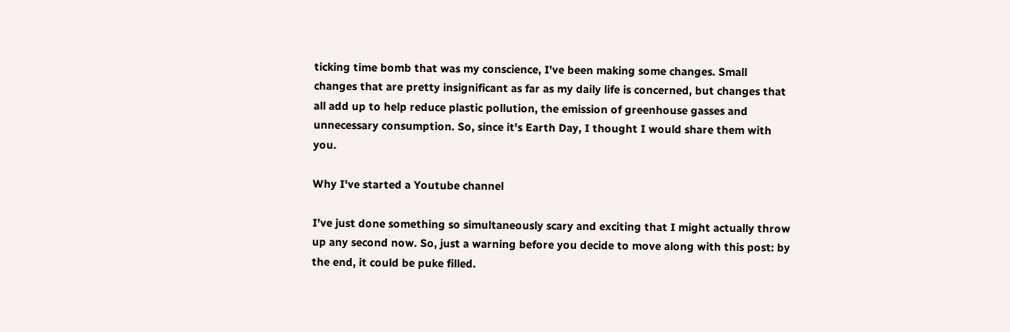ticking time bomb that was my conscience, I've been making some changes. Small changes that are pretty insignificant as far as my daily life is concerned, but changes that all add up to help reduce plastic pollution, the emission of greenhouse gasses and unnecessary consumption. So, since it's Earth Day, I thought I would share them with you.

Why I've started a Youtube channel

I've just done something so simultaneously scary and exciting that I might actually throw up any second now. So, just a warning before you decide to move along with this post: by the end, it could be puke filled.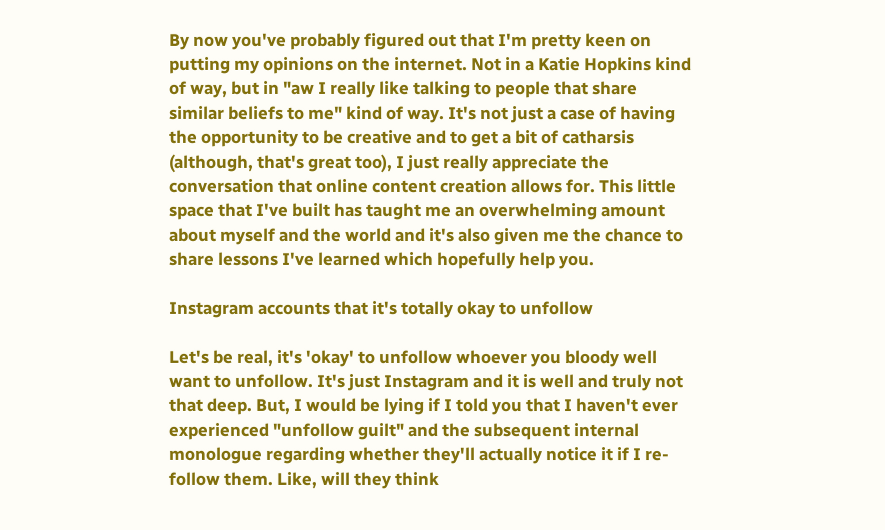By now you've probably figured out that I'm pretty keen on putting my opinions on the internet. Not in a Katie Hopkins kind of way, but in "aw I really like talking to people that share similar beliefs to me" kind of way. It's not just a case of having the opportunity to be creative and to get a bit of catharsis (although, that's great too), I just really appreciate the conversation that online content creation allows for. This little space that I've built has taught me an overwhelming amount about myself and the world and it's also given me the chance to share lessons I've learned which hopefully help you.

Instagram accounts that it's totally okay to unfollow

Let's be real, it's 'okay' to unfollow whoever you bloody well want to unfollow. It's just Instagram and it is well and truly not that deep. But, I would be lying if I told you that I haven't ever experienced "unfollow guilt" and the subsequent internal monologue regarding whether they'll actually notice it if I re-follow them. Like, will they think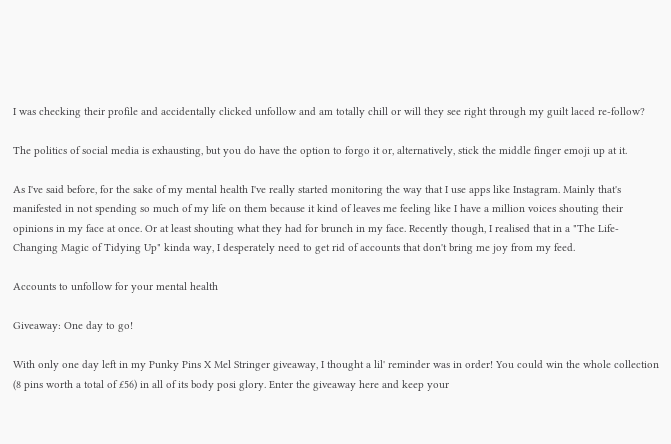I was checking their profile and accidentally clicked unfollow and am totally chill or will they see right through my guilt laced re-follow?

The politics of social media is exhausting, but you do have the option to forgo it or, alternatively, stick the middle finger emoji up at it.

As I've said before, for the sake of my mental health I've really started monitoring the way that I use apps like Instagram. Mainly that's manifested in not spending so much of my life on them because it kind of leaves me feeling like I have a million voices shouting their opinions in my face at once. Or at least shouting what they had for brunch in my face. Recently though, I realised that in a "The Life-Changing Magic of Tidying Up" kinda way, I desperately need to get rid of accounts that don't bring me joy from my feed.

Accounts to unfollow for your mental health

Giveaway: One day to go!

With only one day left in my Punky Pins X Mel Stringer giveaway, I thought a lil' reminder was in order! You could win the whole collection (8 pins worth a total of £56) in all of its body posi glory. Enter the giveaway here and keep your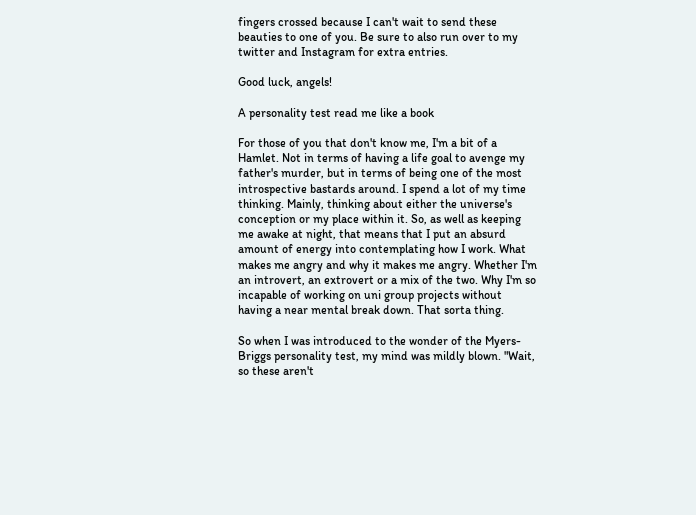fingers crossed because I can't wait to send these beauties to one of you. Be sure to also run over to my twitter and Instagram for extra entries.

Good luck, angels!

A personality test read me like a book

For those of you that don't know me, I'm a bit of a Hamlet. Not in terms of having a life goal to avenge my father's murder, but in terms of being one of the most introspective bastards around. I spend a lot of my time thinking. Mainly, thinking about either the universe's conception or my place within it. So, as well as keeping me awake at night, that means that I put an absurd amount of energy into contemplating how I work. What makes me angry and why it makes me angry. Whether I'm an introvert, an extrovert or a mix of the two. Why I'm so incapable of working on uni group projects without having a near mental break down. That sorta thing.

So when I was introduced to the wonder of the Myers-Briggs personality test, my mind was mildly blown. "Wait, so these aren't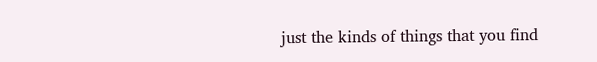just the kinds of things that you find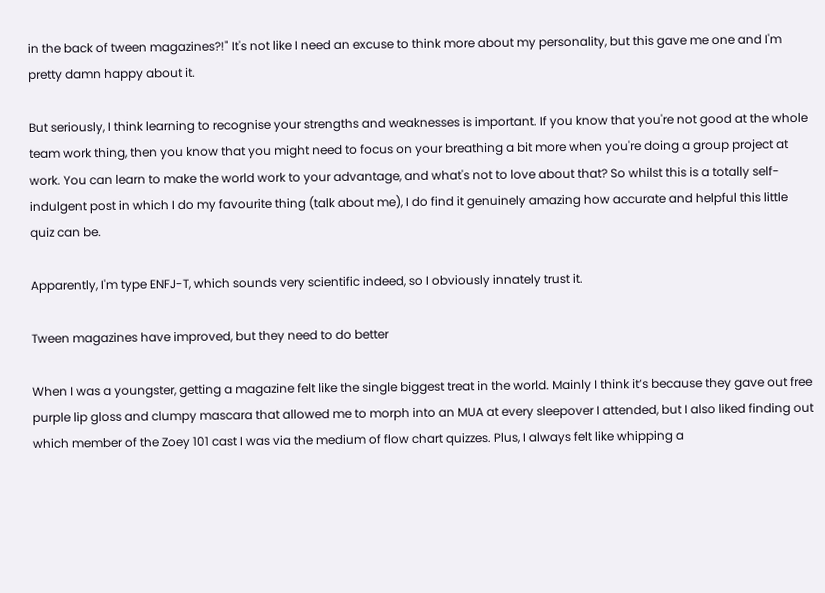in the back of tween magazines?!" It's not like I need an excuse to think more about my personality, but this gave me one and I'm pretty damn happy about it.

But seriously, I think learning to recognise your strengths and weaknesses is important. If you know that you're not good at the whole team work thing, then you know that you might need to focus on your breathing a bit more when you're doing a group project at work. You can learn to make the world work to your advantage, and what's not to love about that? So whilst this is a totally self-indulgent post in which I do my favourite thing (talk about me), I do find it genuinely amazing how accurate and helpful this little quiz can be.

Apparently, I'm type ENFJ-T, which sounds very scientific indeed, so I obviously innately trust it.

Tween magazines have improved, but they need to do better

When I was a youngster, getting a magazine felt like the single biggest treat in the world. Mainly I think it’s because they gave out free purple lip gloss and clumpy mascara that allowed me to morph into an MUA at every sleepover I attended, but I also liked finding out which member of the Zoey 101 cast I was via the medium of flow chart quizzes. Plus, I always felt like whipping a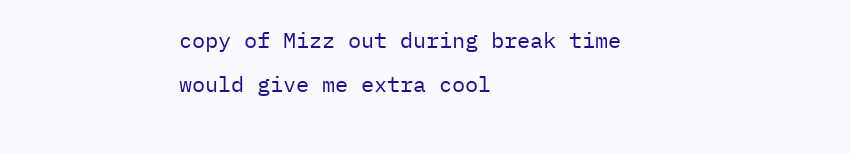copy of Mizz out during break time would give me extra cool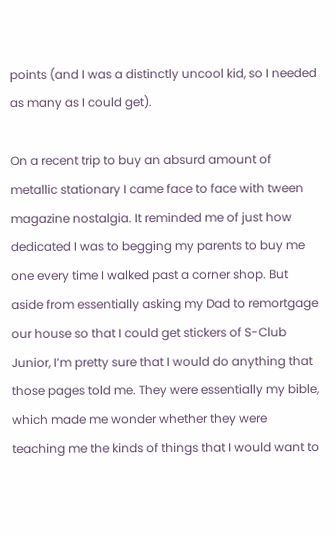points (and I was a distinctly uncool kid, so I needed as many as I could get).

On a recent trip to buy an absurd amount of metallic stationary I came face to face with tween magazine nostalgia. It reminded me of just how dedicated I was to begging my parents to buy me one every time I walked past a corner shop. But aside from essentially asking my Dad to remortgage our house so that I could get stickers of S-Club Junior, I’m pretty sure that I would do anything that those pages told me. They were essentially my bible, which made me wonder whether they were teaching me the kinds of things that I would want to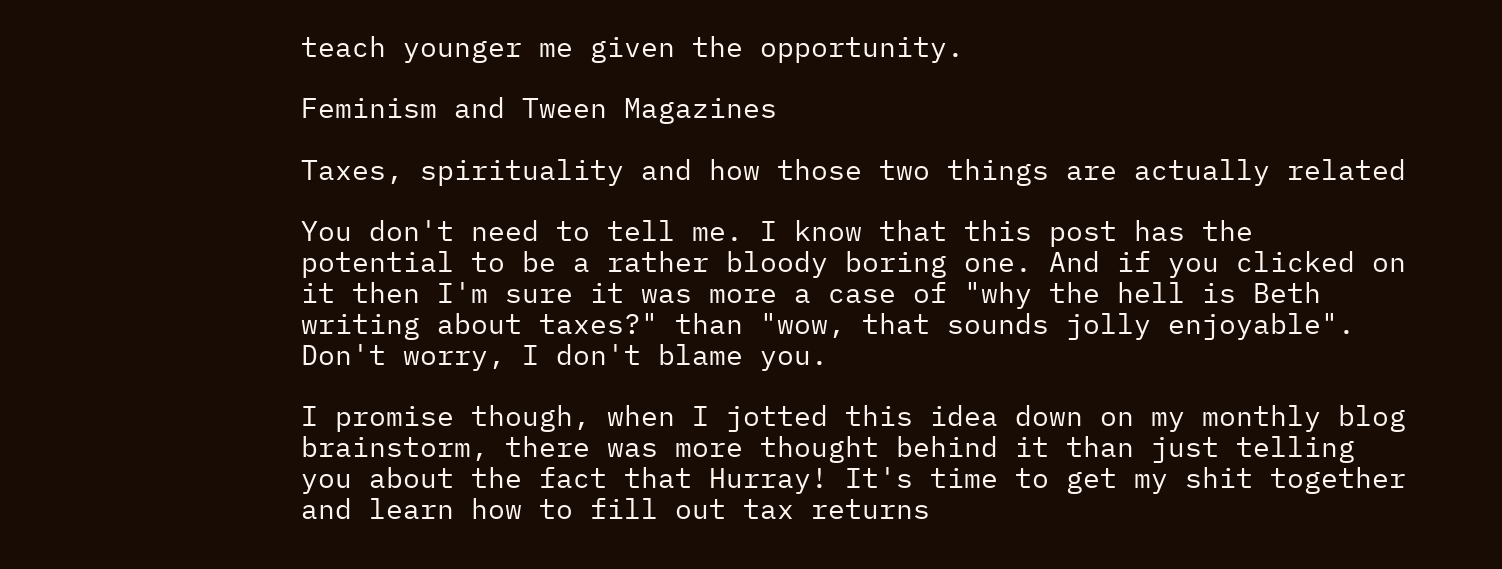teach younger me given the opportunity.

Feminism and Tween Magazines

Taxes, spirituality and how those two things are actually related

You don't need to tell me. I know that this post has the potential to be a rather bloody boring one. And if you clicked on it then I'm sure it was more a case of "why the hell is Beth writing about taxes?" than "wow, that sounds jolly enjoyable". Don't worry, I don't blame you.

I promise though, when I jotted this idea down on my monthly blog brainstorm, there was more thought behind it than just telling you about the fact that Hurray! It's time to get my shit together and learn how to fill out tax returns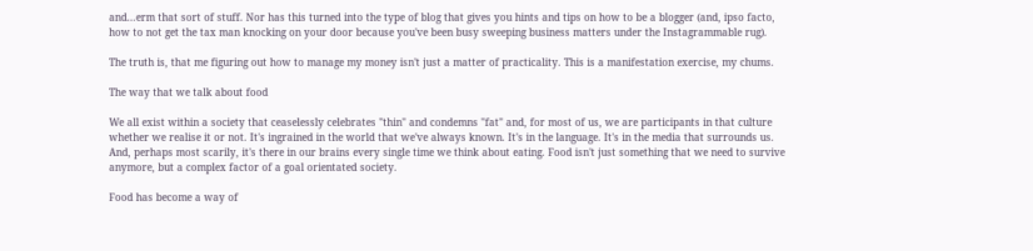and...erm that sort of stuff. Nor has this turned into the type of blog that gives you hints and tips on how to be a blogger (and, ipso facto, how to not get the tax man knocking on your door because you've been busy sweeping business matters under the Instagrammable rug).

The truth is, that me figuring out how to manage my money isn't just a matter of practicality. This is a manifestation exercise, my chums.

The way that we talk about food

We all exist within a society that ceaselessly celebrates "thin" and condemns "fat" and, for most of us, we are participants in that culture whether we realise it or not. It's ingrained in the world that we've always known. It's in the language. It's in the media that surrounds us. And, perhaps most scarily, it's there in our brains every single time we think about eating. Food isn't just something that we need to survive anymore, but a complex factor of a goal orientated society.

Food has become a way of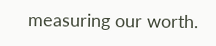measuring our worth.